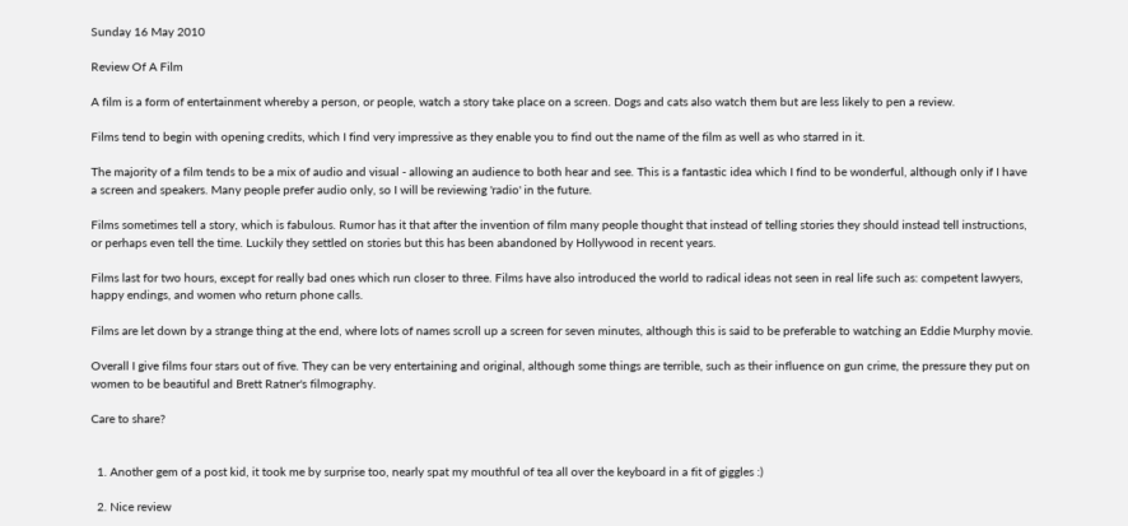Sunday 16 May 2010

Review Of A Film

A film is a form of entertainment whereby a person, or people, watch a story take place on a screen. Dogs and cats also watch them but are less likely to pen a review.

Films tend to begin with opening credits, which I find very impressive as they enable you to find out the name of the film as well as who starred in it.

The majority of a film tends to be a mix of audio and visual - allowing an audience to both hear and see. This is a fantastic idea which I find to be wonderful, although only if I have a screen and speakers. Many people prefer audio only, so I will be reviewing 'radio' in the future.

Films sometimes tell a story, which is fabulous. Rumor has it that after the invention of film many people thought that instead of telling stories they should instead tell instructions, or perhaps even tell the time. Luckily they settled on stories but this has been abandoned by Hollywood in recent years.

Films last for two hours, except for really bad ones which run closer to three. Films have also introduced the world to radical ideas not seen in real life such as: competent lawyers, happy endings, and women who return phone calls.

Films are let down by a strange thing at the end, where lots of names scroll up a screen for seven minutes, although this is said to be preferable to watching an Eddie Murphy movie.

Overall I give films four stars out of five. They can be very entertaining and original, although some things are terrible, such as their influence on gun crime, the pressure they put on women to be beautiful and Brett Ratner's filmography.

Care to share?


  1. Another gem of a post kid, it took me by surprise too, nearly spat my mouthful of tea all over the keyboard in a fit of giggles :)

  2. Nice review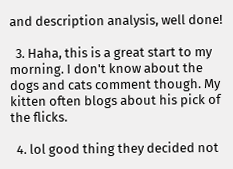and description analysis, well done!

  3. Haha, this is a great start to my morning. I don't know about the dogs and cats comment though. My kitten often blogs about his pick of the flicks.

  4. lol good thing they decided not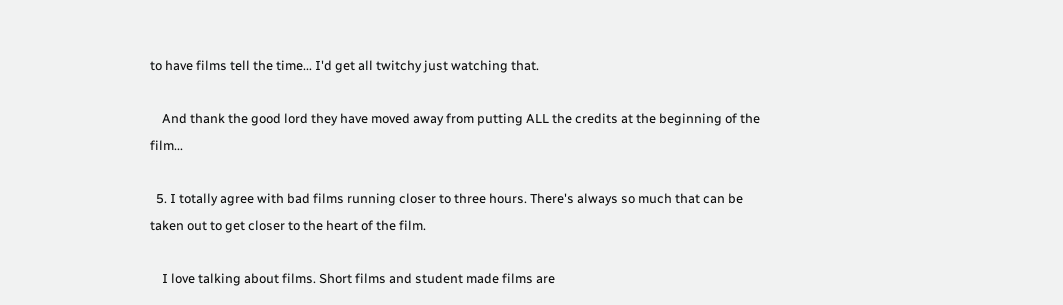to have films tell the time... I'd get all twitchy just watching that.

    And thank the good lord they have moved away from putting ALL the credits at the beginning of the film...

  5. I totally agree with bad films running closer to three hours. There's always so much that can be taken out to get closer to the heart of the film.

    I love talking about films. Short films and student made films are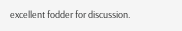excellent fodder for discussion.